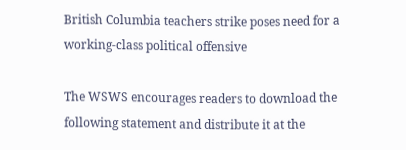British Columbia teachers strike poses need for a working-class political offensive

The WSWS encourages readers to download the following statement and distribute it at the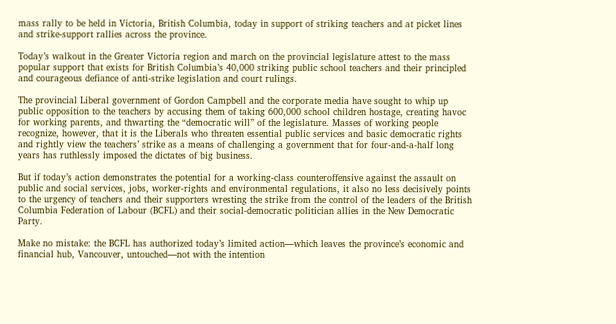mass rally to be held in Victoria, British Columbia, today in support of striking teachers and at picket lines and strike-support rallies across the province.

Today’s walkout in the Greater Victoria region and march on the provincial legislature attest to the mass popular support that exists for British Columbia’s 40,000 striking public school teachers and their principled and courageous defiance of anti-strike legislation and court rulings.

The provincial Liberal government of Gordon Campbell and the corporate media have sought to whip up public opposition to the teachers by accusing them of taking 600,000 school children hostage, creating havoc for working parents, and thwarting the “democratic will” of the legislature. Masses of working people recognize, however, that it is the Liberals who threaten essential public services and basic democratic rights and rightly view the teachers’ strike as a means of challenging a government that for four-and-a-half long years has ruthlessly imposed the dictates of big business.

But if today’s action demonstrates the potential for a working-class counteroffensive against the assault on public and social services, jobs, worker-rights and environmental regulations, it also no less decisively points to the urgency of teachers and their supporters wresting the strike from the control of the leaders of the British Columbia Federation of Labour (BCFL) and their social-democratic politician allies in the New Democratic Party.

Make no mistake: the BCFL has authorized today’s limited action—which leaves the province’s economic and financial hub, Vancouver, untouched—not with the intention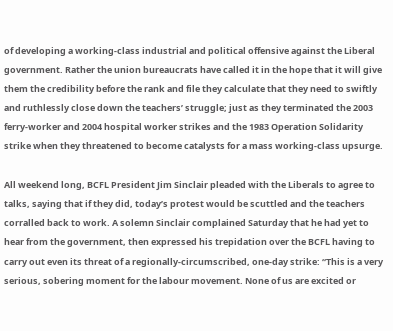of developing a working-class industrial and political offensive against the Liberal government. Rather the union bureaucrats have called it in the hope that it will give them the credibility before the rank and file they calculate that they need to swiftly and ruthlessly close down the teachers’ struggle; just as they terminated the 2003 ferry-worker and 2004 hospital worker strikes and the 1983 Operation Solidarity strike when they threatened to become catalysts for a mass working-class upsurge.

All weekend long, BCFL President Jim Sinclair pleaded with the Liberals to agree to talks, saying that if they did, today’s protest would be scuttled and the teachers corralled back to work. A solemn Sinclair complained Saturday that he had yet to hear from the government, then expressed his trepidation over the BCFL having to carry out even its threat of a regionally-circumscribed, one-day strike: “This is a very serious, sobering moment for the labour movement. None of us are excited or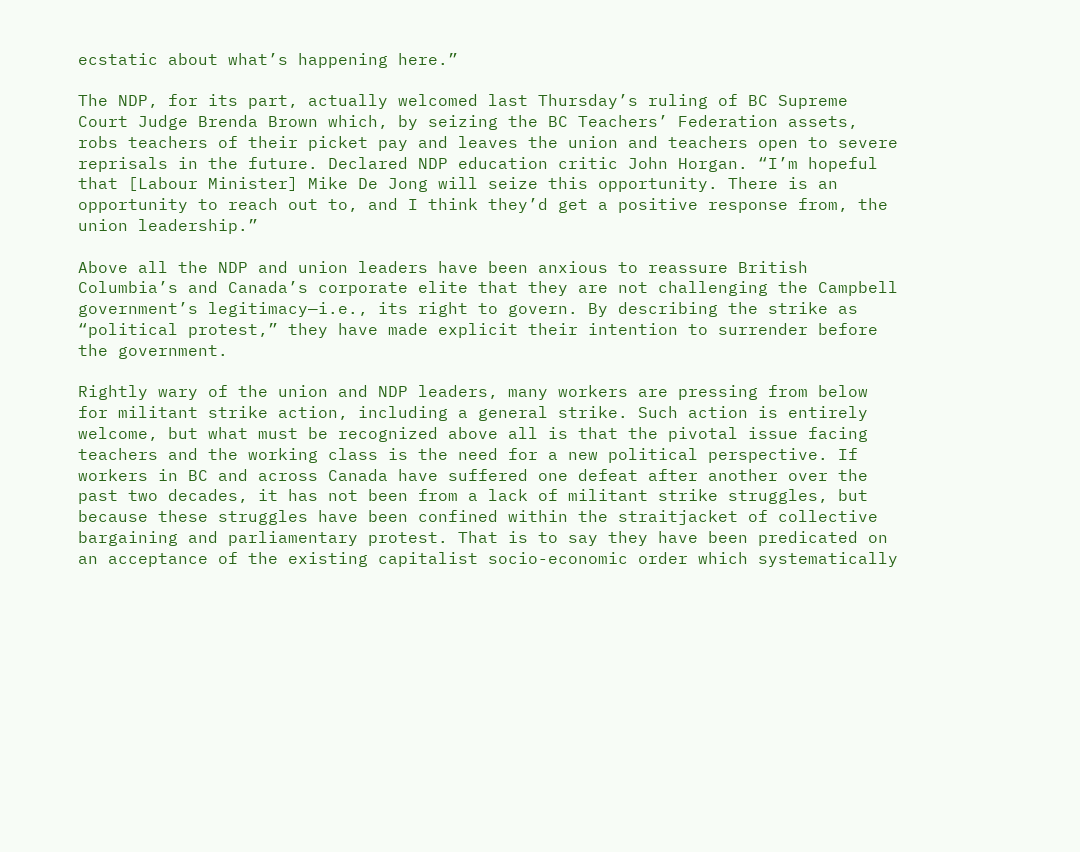ecstatic about what’s happening here.”

The NDP, for its part, actually welcomed last Thursday’s ruling of BC Supreme Court Judge Brenda Brown which, by seizing the BC Teachers’ Federation assets, robs teachers of their picket pay and leaves the union and teachers open to severe reprisals in the future. Declared NDP education critic John Horgan. “I’m hopeful that [Labour Minister] Mike De Jong will seize this opportunity. There is an opportunity to reach out to, and I think they’d get a positive response from, the union leadership.”

Above all the NDP and union leaders have been anxious to reassure British Columbia’s and Canada’s corporate elite that they are not challenging the Campbell government’s legitimacy—i.e., its right to govern. By describing the strike as “political protest,” they have made explicit their intention to surrender before the government.

Rightly wary of the union and NDP leaders, many workers are pressing from below for militant strike action, including a general strike. Such action is entirely welcome, but what must be recognized above all is that the pivotal issue facing teachers and the working class is the need for a new political perspective. If workers in BC and across Canada have suffered one defeat after another over the past two decades, it has not been from a lack of militant strike struggles, but because these struggles have been confined within the straitjacket of collective bargaining and parliamentary protest. That is to say they have been predicated on an acceptance of the existing capitalist socio-economic order which systematically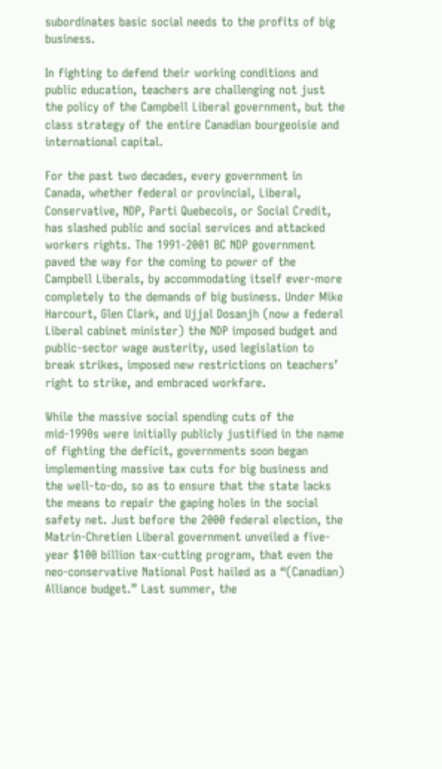subordinates basic social needs to the profits of big business.

In fighting to defend their working conditions and public education, teachers are challenging not just the policy of the Campbell Liberal government, but the class strategy of the entire Canadian bourgeoisie and international capital.

For the past two decades, every government in Canada, whether federal or provincial, Liberal, Conservative, NDP, Parti Quebecois, or Social Credit, has slashed public and social services and attacked workers rights. The 1991-2001 BC NDP government paved the way for the coming to power of the Campbell Liberals, by accommodating itself ever-more completely to the demands of big business. Under Mike Harcourt, Glen Clark, and Ujjal Dosanjh (now a federal Liberal cabinet minister) the NDP imposed budget and public-sector wage austerity, used legislation to break strikes, imposed new restrictions on teachers’ right to strike, and embraced workfare.

While the massive social spending cuts of the mid-1990s were initially publicly justified in the name of fighting the deficit, governments soon began implementing massive tax cuts for big business and the well-to-do, so as to ensure that the state lacks the means to repair the gaping holes in the social safety net. Just before the 2000 federal election, the Matrin-Chretien Liberal government unveiled a five-year $100 billion tax-cutting program, that even the neo-conservative National Post hailed as a “(Canadian) Alliance budget.” Last summer, the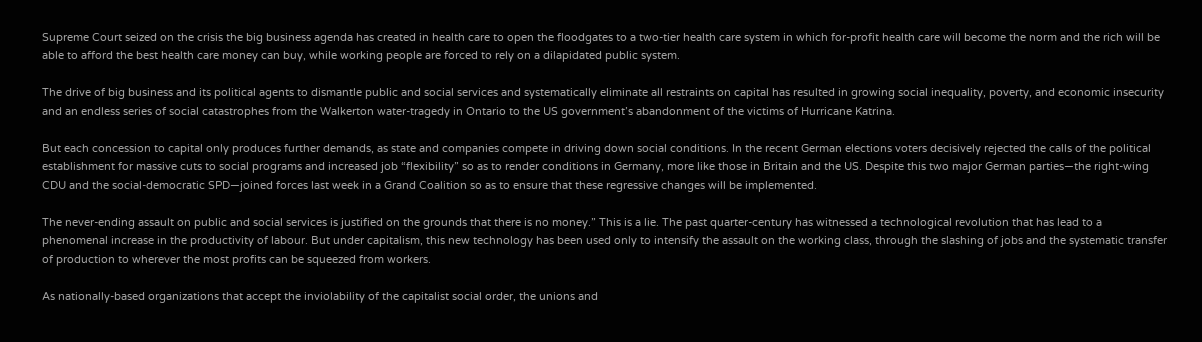Supreme Court seized on the crisis the big business agenda has created in health care to open the floodgates to a two-tier health care system in which for-profit health care will become the norm and the rich will be able to afford the best health care money can buy, while working people are forced to rely on a dilapidated public system.

The drive of big business and its political agents to dismantle public and social services and systematically eliminate all restraints on capital has resulted in growing social inequality, poverty, and economic insecurity and an endless series of social catastrophes from the Walkerton water-tragedy in Ontario to the US government’s abandonment of the victims of Hurricane Katrina.

But each concession to capital only produces further demands, as state and companies compete in driving down social conditions. In the recent German elections voters decisively rejected the calls of the political establishment for massive cuts to social programs and increased job “flexibility” so as to render conditions in Germany, more like those in Britain and the US. Despite this two major German parties—the right-wing CDU and the social-democratic SPD—joined forces last week in a Grand Coalition so as to ensure that these regressive changes will be implemented.

The never-ending assault on public and social services is justified on the grounds that there is no money.” This is a lie. The past quarter-century has witnessed a technological revolution that has lead to a phenomenal increase in the productivity of labour. But under capitalism, this new technology has been used only to intensify the assault on the working class, through the slashing of jobs and the systematic transfer of production to wherever the most profits can be squeezed from workers.

As nationally-based organizations that accept the inviolability of the capitalist social order, the unions and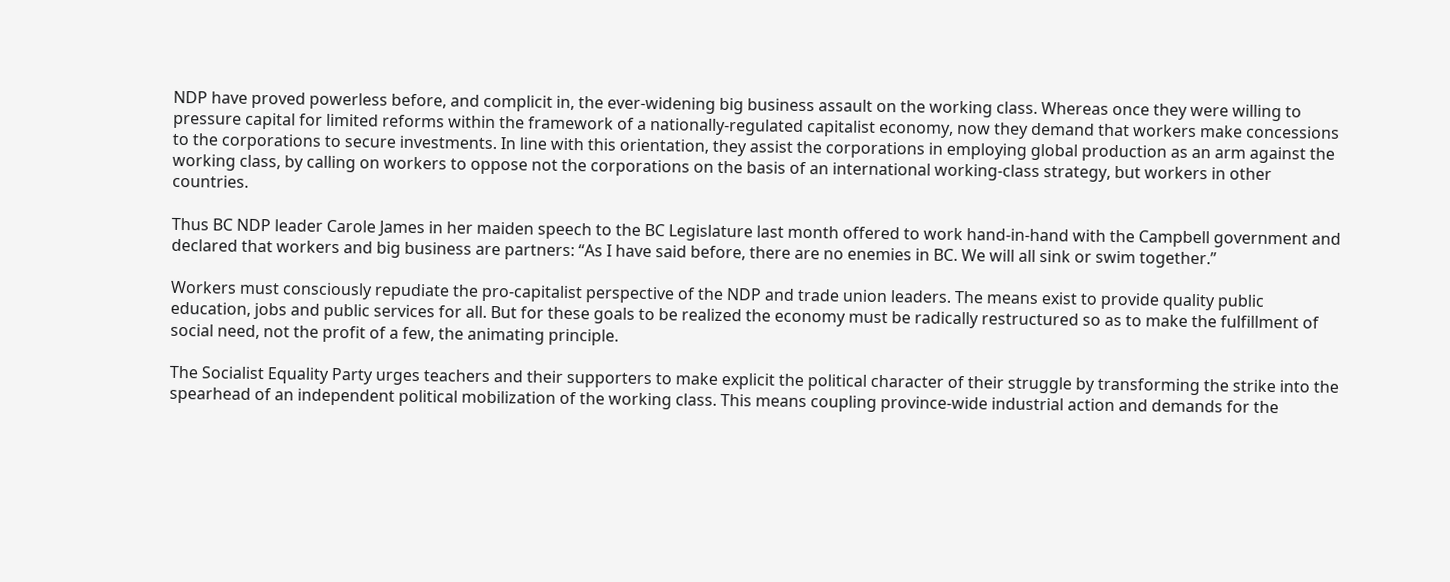NDP have proved powerless before, and complicit in, the ever-widening big business assault on the working class. Whereas once they were willing to pressure capital for limited reforms within the framework of a nationally-regulated capitalist economy, now they demand that workers make concessions to the corporations to secure investments. In line with this orientation, they assist the corporations in employing global production as an arm against the working class, by calling on workers to oppose not the corporations on the basis of an international working-class strategy, but workers in other countries.

Thus BC NDP leader Carole James in her maiden speech to the BC Legislature last month offered to work hand-in-hand with the Campbell government and declared that workers and big business are partners: “As I have said before, there are no enemies in BC. We will all sink or swim together.”

Workers must consciously repudiate the pro-capitalist perspective of the NDP and trade union leaders. The means exist to provide quality public education, jobs and public services for all. But for these goals to be realized the economy must be radically restructured so as to make the fulfillment of social need, not the profit of a few, the animating principle.

The Socialist Equality Party urges teachers and their supporters to make explicit the political character of their struggle by transforming the strike into the spearhead of an independent political mobilization of the working class. This means coupling province-wide industrial action and demands for the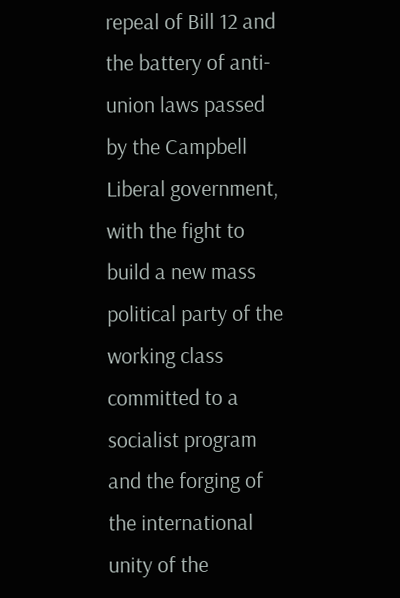repeal of Bill 12 and the battery of anti-union laws passed by the Campbell Liberal government, with the fight to build a new mass political party of the working class committed to a socialist program and the forging of the international unity of the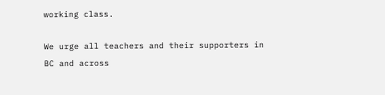working class.

We urge all teachers and their supporters in BC and across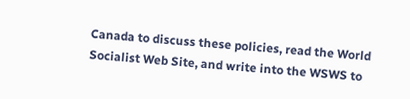Canada to discuss these policies, read the World Socialist Web Site, and write into the WSWS to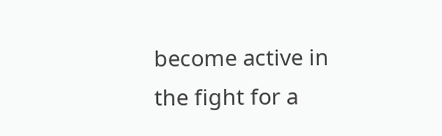become active in the fight for a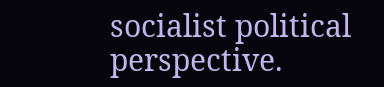socialist political perspective.